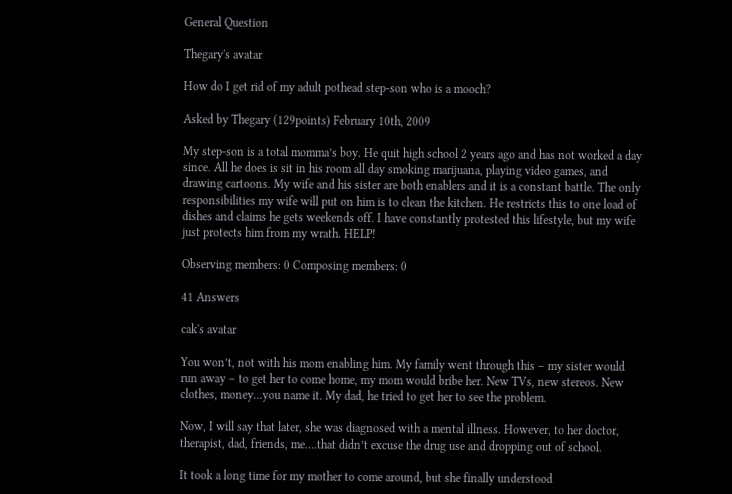General Question

Thegary's avatar

How do I get rid of my adult pothead step-son who is a mooch?

Asked by Thegary (129points) February 10th, 2009

My step-son is a total momma’s boy. He quit high school 2 years ago and has not worked a day since. All he does is sit in his room all day smoking marijuana, playing video games, and drawing cartoons. My wife and his sister are both enablers and it is a constant battle. The only responsibilities my wife will put on him is to clean the kitchen. He restricts this to one load of dishes and claims he gets weekends off. I have constantly protested this lifestyle, but my wife just protects him from my wrath. HELP!

Observing members: 0 Composing members: 0

41 Answers

cak's avatar

You won’t, not with his mom enabling him. My family went through this – my sister would run away – to get her to come home, my mom would bribe her. New TVs, new stereos. New clothes, money…you name it. My dad, he tried to get her to see the problem.

Now, I will say that later, she was diagnosed with a mental illness. However, to her doctor, therapist, dad, friends, me….that didn’t excuse the drug use and dropping out of school.

It took a long time for my mother to come around, but she finally understood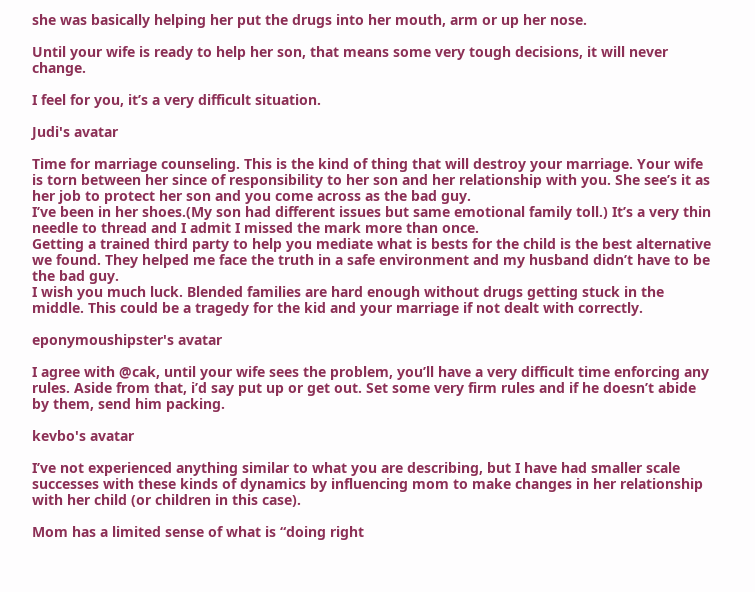she was basically helping her put the drugs into her mouth, arm or up her nose.

Until your wife is ready to help her son, that means some very tough decisions, it will never change.

I feel for you, it’s a very difficult situation.

Judi's avatar

Time for marriage counseling. This is the kind of thing that will destroy your marriage. Your wife is torn between her since of responsibility to her son and her relationship with you. She see’s it as her job to protect her son and you come across as the bad guy.
I’ve been in her shoes.(My son had different issues but same emotional family toll.) It’s a very thin needle to thread and I admit I missed the mark more than once.
Getting a trained third party to help you mediate what is bests for the child is the best alternative we found. They helped me face the truth in a safe environment and my husband didn’t have to be the bad guy.
I wish you much luck. Blended families are hard enough without drugs getting stuck in the middle. This could be a tragedy for the kid and your marriage if not dealt with correctly.

eponymoushipster's avatar

I agree with @cak, until your wife sees the problem, you’ll have a very difficult time enforcing any rules. Aside from that, i’d say put up or get out. Set some very firm rules and if he doesn’t abide by them, send him packing.

kevbo's avatar

I’ve not experienced anything similar to what you are describing, but I have had smaller scale successes with these kinds of dynamics by influencing mom to make changes in her relationship with her child (or children in this case).

Mom has a limited sense of what is “doing right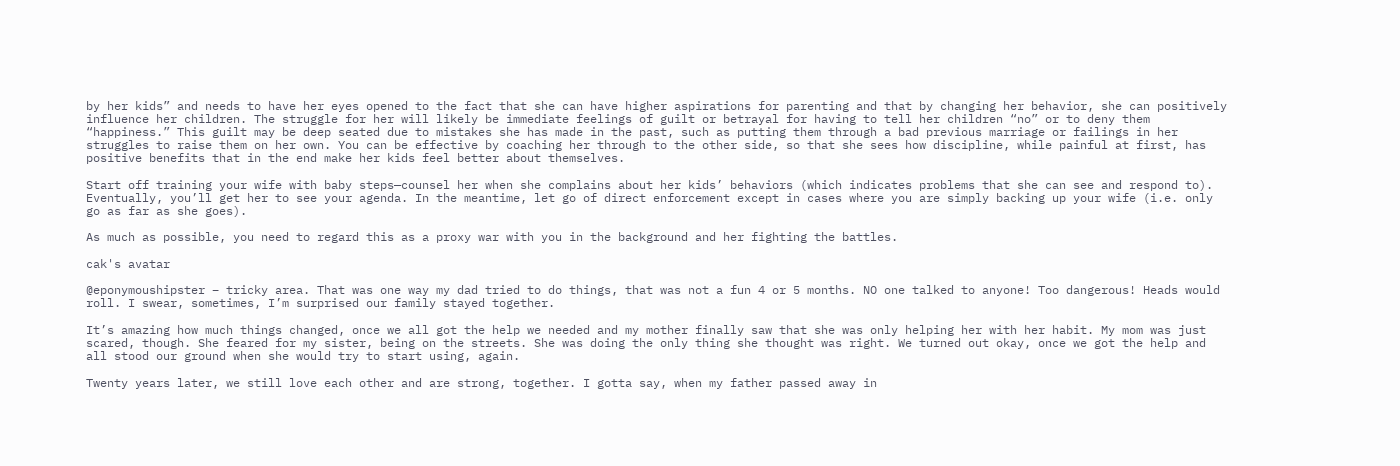by her kids” and needs to have her eyes opened to the fact that she can have higher aspirations for parenting and that by changing her behavior, she can positively influence her children. The struggle for her will likely be immediate feelings of guilt or betrayal for having to tell her children “no” or to deny them “happiness.” This guilt may be deep seated due to mistakes she has made in the past, such as putting them through a bad previous marriage or failings in her struggles to raise them on her own. You can be effective by coaching her through to the other side, so that she sees how discipline, while painful at first, has positive benefits that in the end make her kids feel better about themselves.

Start off training your wife with baby steps—counsel her when she complains about her kids’ behaviors (which indicates problems that she can see and respond to). Eventually, you’ll get her to see your agenda. In the meantime, let go of direct enforcement except in cases where you are simply backing up your wife (i.e. only go as far as she goes).

As much as possible, you need to regard this as a proxy war with you in the background and her fighting the battles.

cak's avatar

@eponymoushipster – tricky area. That was one way my dad tried to do things, that was not a fun 4 or 5 months. NO one talked to anyone! Too dangerous! Heads would roll. I swear, sometimes, I’m surprised our family stayed together.

It’s amazing how much things changed, once we all got the help we needed and my mother finally saw that she was only helping her with her habit. My mom was just scared, though. She feared for my sister, being on the streets. She was doing the only thing she thought was right. We turned out okay, once we got the help and all stood our ground when she would try to start using, again.

Twenty years later, we still love each other and are strong, together. I gotta say, when my father passed away in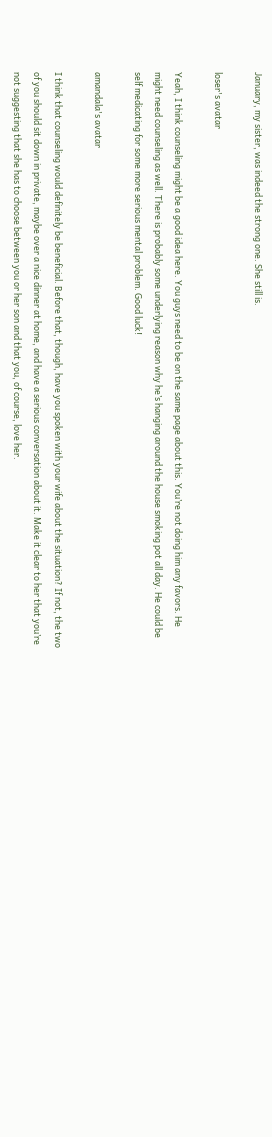January, my sister, was indeed the strong one. She still is.

loser's avatar

Yeah, I think counseling might be a good idea here. You guys need to be on the same page about this. You’re not doing him any favors. He might need counseling as well. There is probably some underlying reason why he’s hanging around the house smoking pot all day. He could be self medicating for some more serious mental problem. Good luck!

amandala's avatar

I think that counseling would definitely be beneficial. Before that, though, have you spoken with your wife about the situation? If not, the two of you should sit down in private, maybe over a nice dinner at home, and have a serious conversation about it. Make it clear to her that you’re not suggesting that she has to choose between you or her son and that you, of course, love her.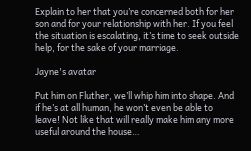Explain to her that you’re concerned both for her son and for your relationship with her. If you feel the situation is escalating, it’s time to seek outside help, for the sake of your marriage.

Jayne's avatar

Put him on Fluther, we’ll whip him into shape. And if he’s at all human, he won’t even be able to leave! Not like that will really make him any more useful around the house…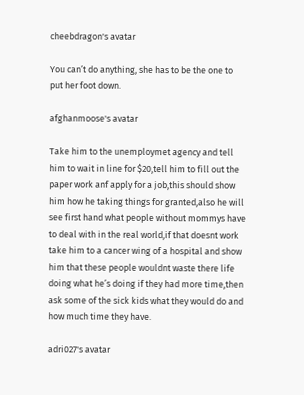cheebdragon's avatar

You can’t do anything, she has to be the one to put her foot down.

afghanmoose's avatar

Take him to the unemploymet agency and tell him to wait in line for $20,tell him to fill out the paper work anf apply for a job,this should show him how he taking things for granted,also he will see first hand what people without mommys have to deal with in the real world,if that doesnt work take him to a cancer wing of a hospital and show him that these people wouldnt waste there life doing what he’s doing if they had more time,then ask some of the sick kids what they would do and how much time they have.

adri027's avatar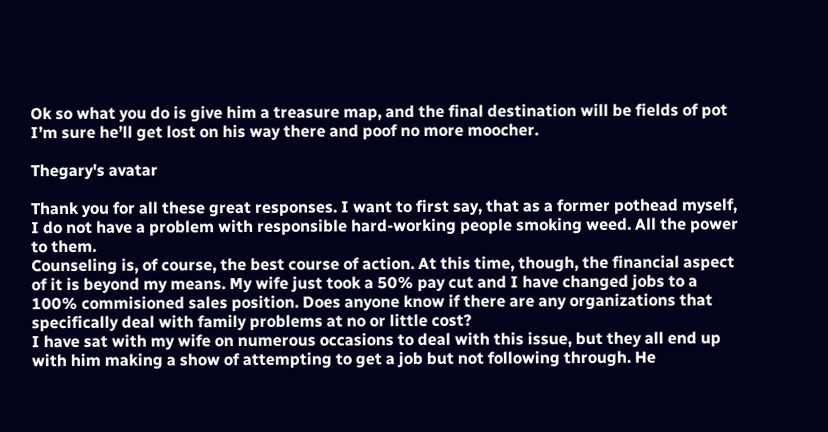Ok so what you do is give him a treasure map, and the final destination will be fields of pot I’m sure he’ll get lost on his way there and poof no more moocher.

Thegary's avatar

Thank you for all these great responses. I want to first say, that as a former pothead myself, I do not have a problem with responsible hard-working people smoking weed. All the power to them.
Counseling is, of course, the best course of action. At this time, though, the financial aspect of it is beyond my means. My wife just took a 50% pay cut and I have changed jobs to a 100% commisioned sales position. Does anyone know if there are any organizations that specifically deal with family problems at no or little cost?
I have sat with my wife on numerous occasions to deal with this issue, but they all end up with him making a show of attempting to get a job but not following through. He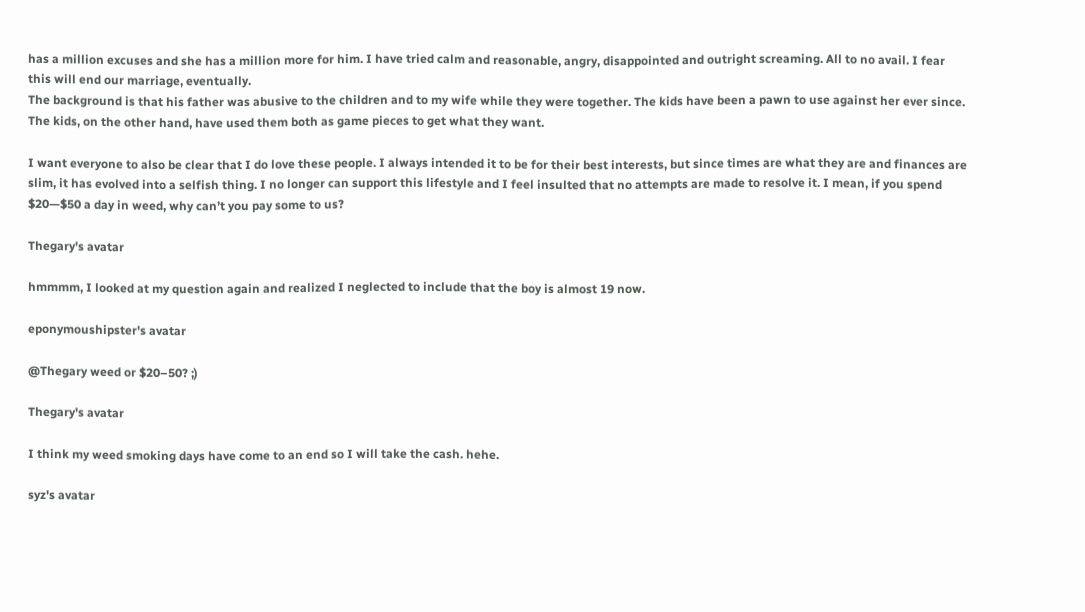has a million excuses and she has a million more for him. I have tried calm and reasonable, angry, disappointed and outright screaming. All to no avail. I fear this will end our marriage, eventually.
The background is that his father was abusive to the children and to my wife while they were together. The kids have been a pawn to use against her ever since. The kids, on the other hand, have used them both as game pieces to get what they want.

I want everyone to also be clear that I do love these people. I always intended it to be for their best interests, but since times are what they are and finances are slim, it has evolved into a selfish thing. I no longer can support this lifestyle and I feel insulted that no attempts are made to resolve it. I mean, if you spend $20—$50 a day in weed, why can’t you pay some to us?

Thegary's avatar

hmmmm, I looked at my question again and realized I neglected to include that the boy is almost 19 now.

eponymoushipster's avatar

@Thegary weed or $20–50? ;)

Thegary's avatar

I think my weed smoking days have come to an end so I will take the cash. hehe.

syz's avatar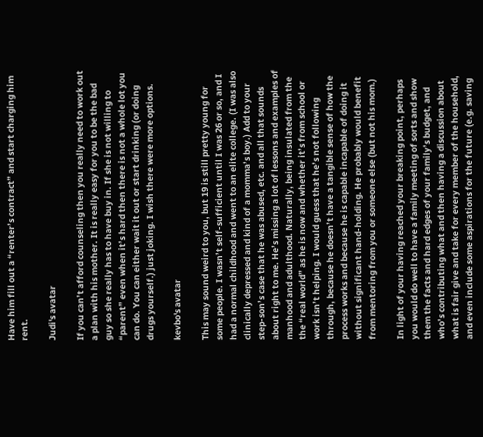Have him fill out a “renter’s contract” and start charging him rent.

Judi's avatar

If you can’t afford counseling then you really need to work out a plan with his mother. It is really easy for you to be the bad guy so she really has to have buy in. If she is not willing to “parent” even when it’s hard then there is not a whole lot you can do. You can either wait it out or start drinking (or doing drugs yourself.) just joking. I wish there were more options.

kevbo's avatar

This may sound weird to you, but 19 is still pretty young for some people. I wasn’t self-sufficient until I was 26 or so, and I had a normal childhood and went to an elite college. (I was also clinically depressed and kind of a momma’s boy.) Add to your step-son’s case that he was abused, etc. and all that sounds about right to me. He’s missing a lot of lessons and examples of manhood and adulthood. Naturally, being insulated from the the “real world” as he is now and whether it’s from school or work isn’t helping. I would guess that he’s not following through, because he doesn’t have a tangible sense of how the process works and because he is capable incapable of doing it without significant hand-holding. He probably would benefit from mentoring from you or someone else (but not his mom.)

In light of your having reached your breaking point, perhaps you would do well to have a family meeting of sorts and show them the facts and hard edges of your family’s budget, and who’s contributing what and then having a discussion about what is fair give and take for every member of the household, and even include some aspirations for the future (e.g. saving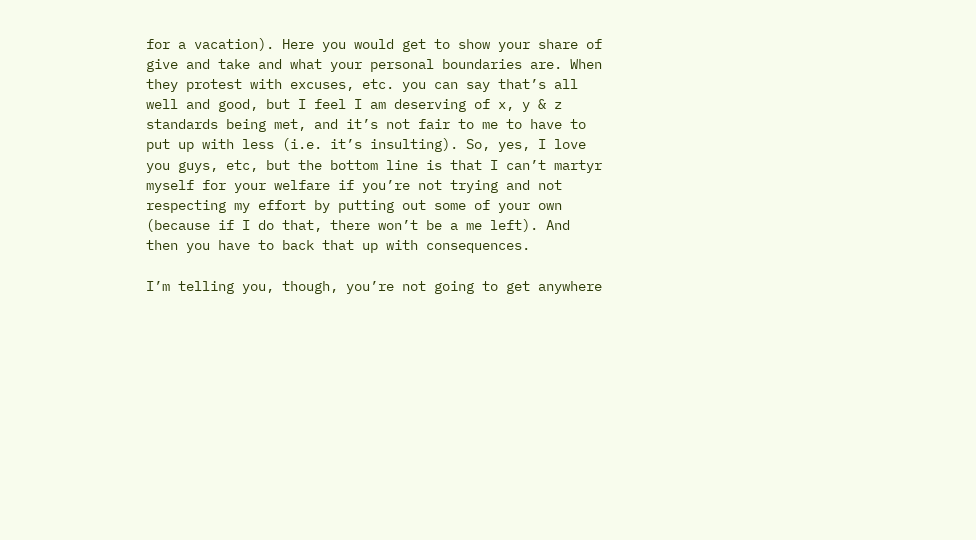for a vacation). Here you would get to show your share of give and take and what your personal boundaries are. When they protest with excuses, etc. you can say that’s all well and good, but I feel I am deserving of x, y & z standards being met, and it’s not fair to me to have to put up with less (i.e. it’s insulting). So, yes, I love you guys, etc, but the bottom line is that I can’t martyr myself for your welfare if you’re not trying and not respecting my effort by putting out some of your own (because if I do that, there won’t be a me left). And then you have to back that up with consequences.

I’m telling you, though, you’re not going to get anywhere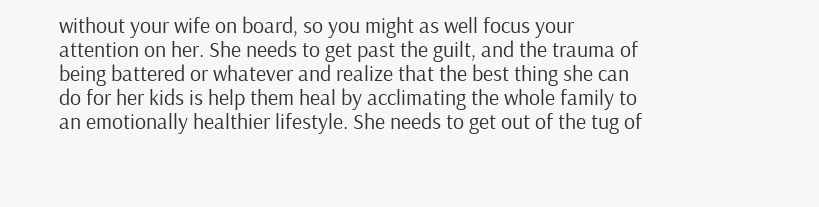without your wife on board, so you might as well focus your attention on her. She needs to get past the guilt, and the trauma of being battered or whatever and realize that the best thing she can do for her kids is help them heal by acclimating the whole family to an emotionally healthier lifestyle. She needs to get out of the tug of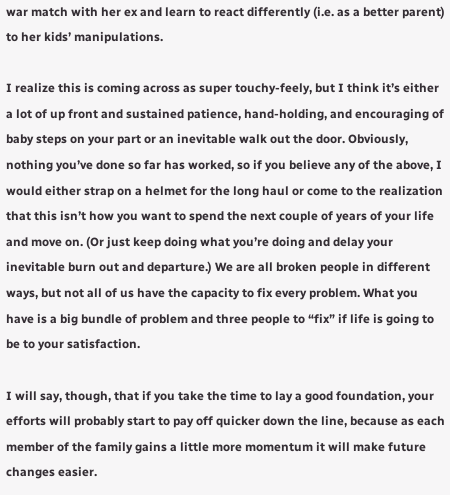war match with her ex and learn to react differently (i.e. as a better parent) to her kids’ manipulations.

I realize this is coming across as super touchy-feely, but I think it’s either a lot of up front and sustained patience, hand-holding, and encouraging of baby steps on your part or an inevitable walk out the door. Obviously, nothing you’ve done so far has worked, so if you believe any of the above, I would either strap on a helmet for the long haul or come to the realization that this isn’t how you want to spend the next couple of years of your life and move on. (Or just keep doing what you’re doing and delay your inevitable burn out and departure.) We are all broken people in different ways, but not all of us have the capacity to fix every problem. What you have is a big bundle of problem and three people to “fix” if life is going to be to your satisfaction.

I will say, though, that if you take the time to lay a good foundation, your efforts will probably start to pay off quicker down the line, because as each member of the family gains a little more momentum it will make future changes easier.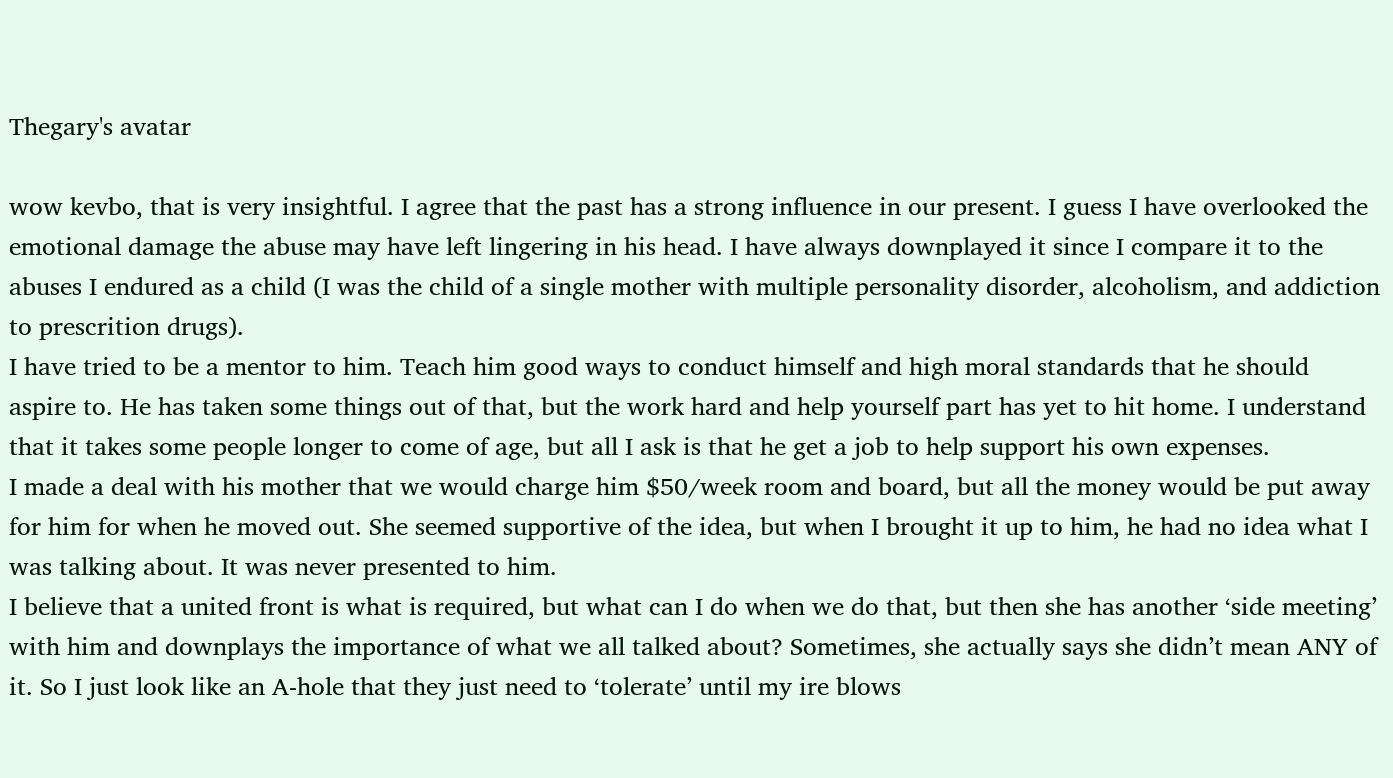Thegary's avatar

wow kevbo, that is very insightful. I agree that the past has a strong influence in our present. I guess I have overlooked the emotional damage the abuse may have left lingering in his head. I have always downplayed it since I compare it to the abuses I endured as a child (I was the child of a single mother with multiple personality disorder, alcoholism, and addiction to prescrition drugs).
I have tried to be a mentor to him. Teach him good ways to conduct himself and high moral standards that he should aspire to. He has taken some things out of that, but the work hard and help yourself part has yet to hit home. I understand that it takes some people longer to come of age, but all I ask is that he get a job to help support his own expenses.
I made a deal with his mother that we would charge him $50/week room and board, but all the money would be put away for him for when he moved out. She seemed supportive of the idea, but when I brought it up to him, he had no idea what I was talking about. It was never presented to him.
I believe that a united front is what is required, but what can I do when we do that, but then she has another ‘side meeting’ with him and downplays the importance of what we all talked about? Sometimes, she actually says she didn’t mean ANY of it. So I just look like an A-hole that they just need to ‘tolerate’ until my ire blows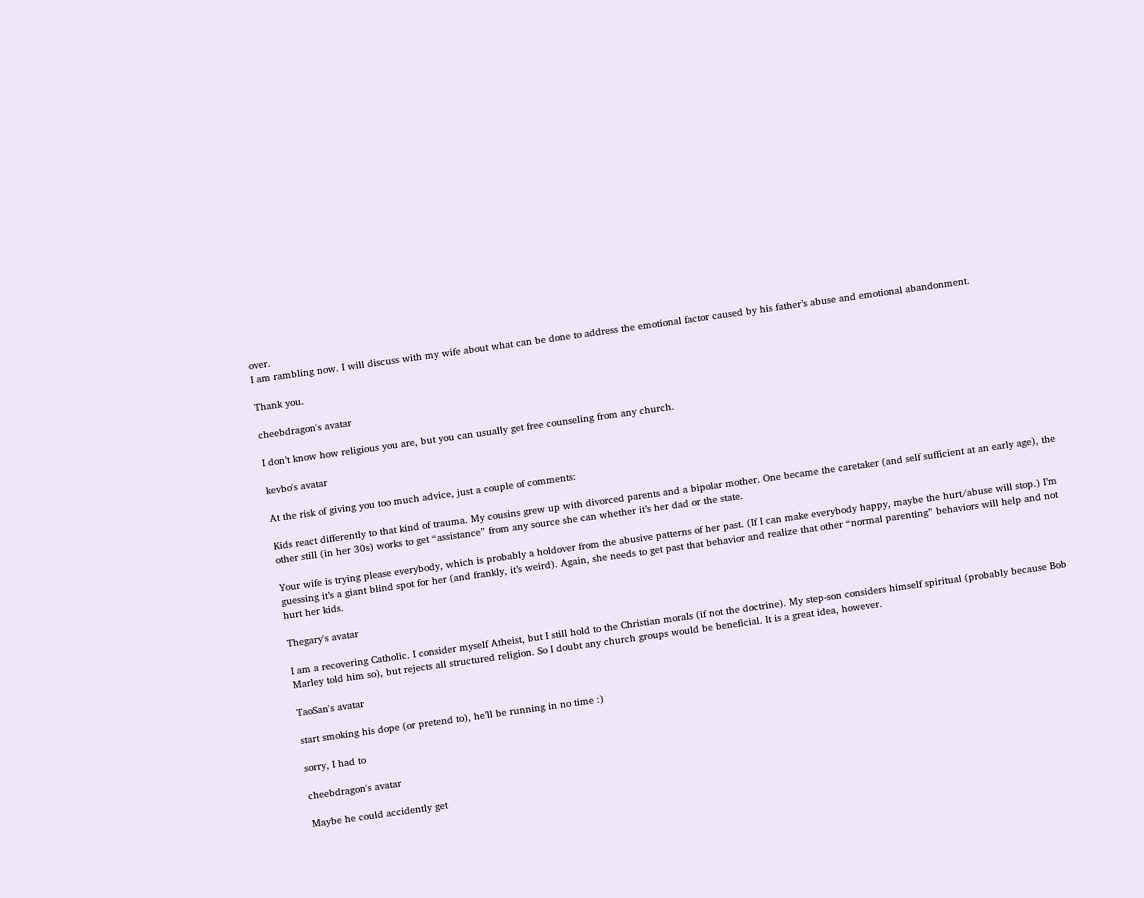over.
I am rambling now. I will discuss with my wife about what can be done to address the emotional factor caused by his father’s abuse and emotional abandonment.

Thank you.

cheebdragon's avatar

I don’t know how religious you are, but you can usually get free counseling from any church.

kevbo's avatar

At the risk of giving you too much advice, just a couple of comments:

Kids react differently to that kind of trauma. My cousins grew up with divorced parents and a bipolar mother. One became the caretaker (and self sufficient at an early age), the other still (in her 30s) works to get “assistance” from any source she can whether it’s her dad or the state.

Your wife is trying please everybody, which is probably a holdover from the abusive patterns of her past. (If I can make everybody happy, maybe the hurt/abuse will stop.) I’m guessing it’s a giant blind spot for her (and frankly, it’s weird). Again, she needs to get past that behavior and realize that other “normal parenting” behaviors will help and not hurt her kids.

Thegary's avatar

I am a recovering Catholic. I consider myself Atheist, but I still hold to the Christian morals (if not the doctrine). My step-son considers himself spiritual (probably because Bob Marley told him so), but rejects all structured religion. So I doubt any church groups would be beneficial. It is a great idea, however.

TaoSan's avatar

start smoking his dope (or pretend to), he’ll be running in no time :)

sorry, I had to

cheebdragon's avatar

Maybe he could accidently get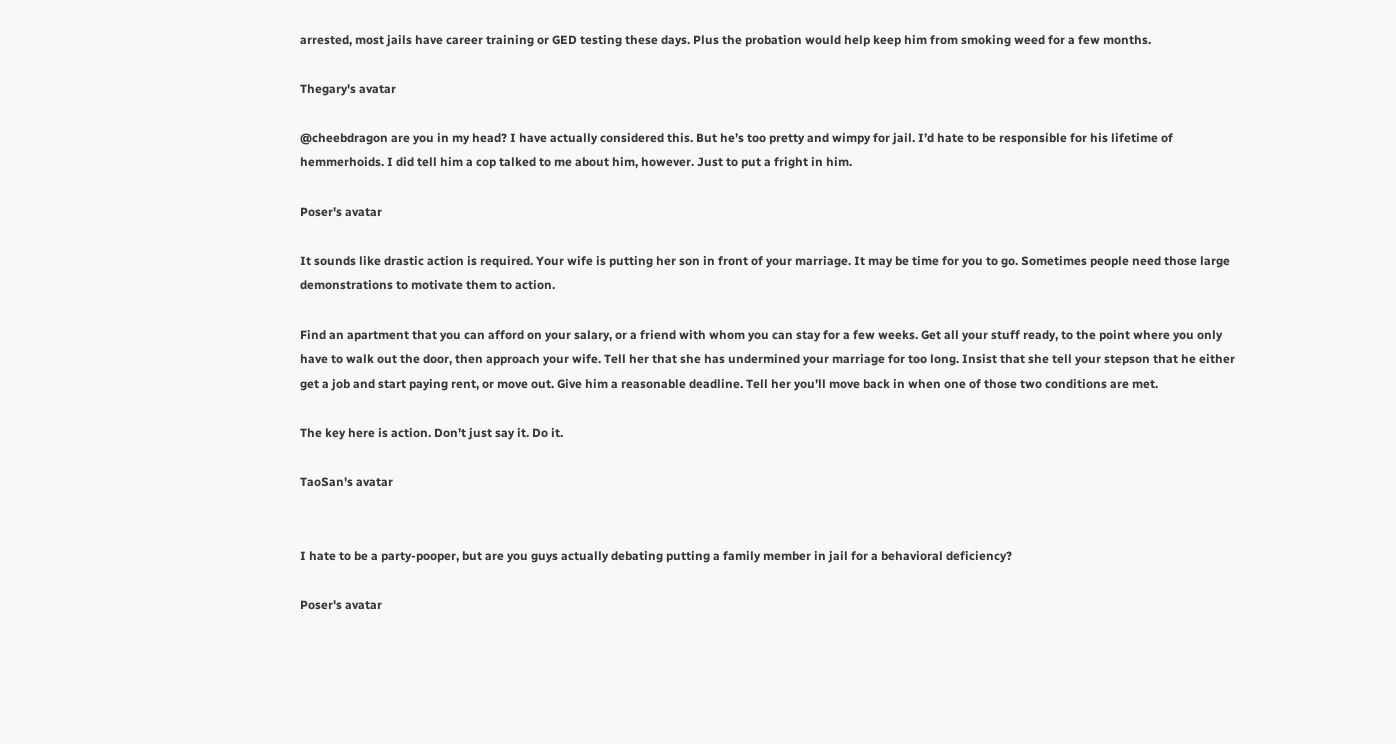arrested, most jails have career training or GED testing these days. Plus the probation would help keep him from smoking weed for a few months.

Thegary's avatar

@cheebdragon are you in my head? I have actually considered this. But he’s too pretty and wimpy for jail. I’d hate to be responsible for his lifetime of hemmerhoids. I did tell him a cop talked to me about him, however. Just to put a fright in him.

Poser's avatar

It sounds like drastic action is required. Your wife is putting her son in front of your marriage. It may be time for you to go. Sometimes people need those large demonstrations to motivate them to action.

Find an apartment that you can afford on your salary, or a friend with whom you can stay for a few weeks. Get all your stuff ready, to the point where you only have to walk out the door, then approach your wife. Tell her that she has undermined your marriage for too long. Insist that she tell your stepson that he either get a job and start paying rent, or move out. Give him a reasonable deadline. Tell her you’ll move back in when one of those two conditions are met.

The key here is action. Don’t just say it. Do it.

TaoSan's avatar


I hate to be a party-pooper, but are you guys actually debating putting a family member in jail for a behavioral deficiency?

Poser's avatar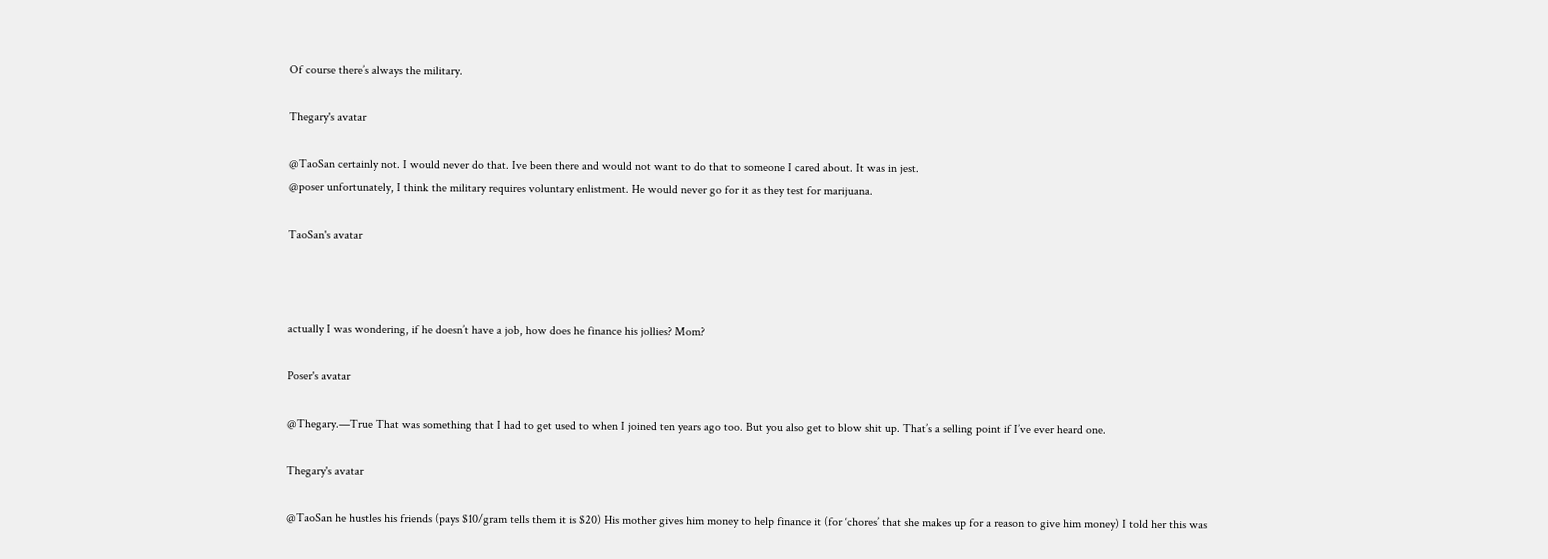Of course there’s always the military.

Thegary's avatar

@TaoSan certainly not. I would never do that. Ive been there and would not want to do that to someone I cared about. It was in jest.
@poser unfortunately, I think the military requires voluntary enlistment. He would never go for it as they test for marijuana.

TaoSan's avatar



actually I was wondering, if he doesn’t have a job, how does he finance his jollies? Mom?

Poser's avatar

@Thegary.—True That was something that I had to get used to when I joined ten years ago too. But you also get to blow shit up. That’s a selling point if I’ve ever heard one.

Thegary's avatar

@TaoSan he hustles his friends (pays $10/gram tells them it is $20) His mother gives him money to help finance it (for ‘chores’ that she makes up for a reason to give him money) I told her this was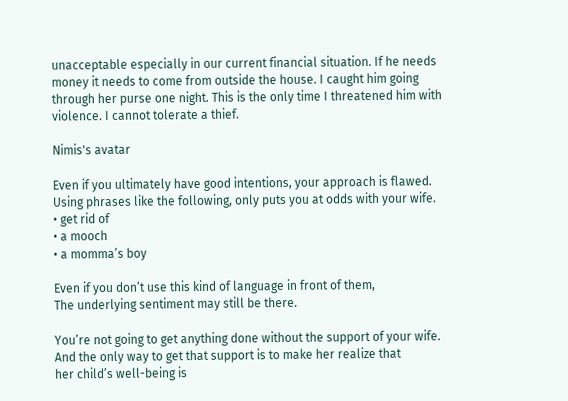unacceptable especially in our current financial situation. If he needs money it needs to come from outside the house. I caught him going through her purse one night. This is the only time I threatened him with violence. I cannot tolerate a thief.

Nimis's avatar

Even if you ultimately have good intentions, your approach is flawed.
Using phrases like the following, only puts you at odds with your wife.
• get rid of
• a mooch
• a momma’s boy

Even if you don’t use this kind of language in front of them,
The underlying sentiment may still be there.

You’re not going to get anything done without the support of your wife.
And the only way to get that support is to make her realize that
her child’s well-being is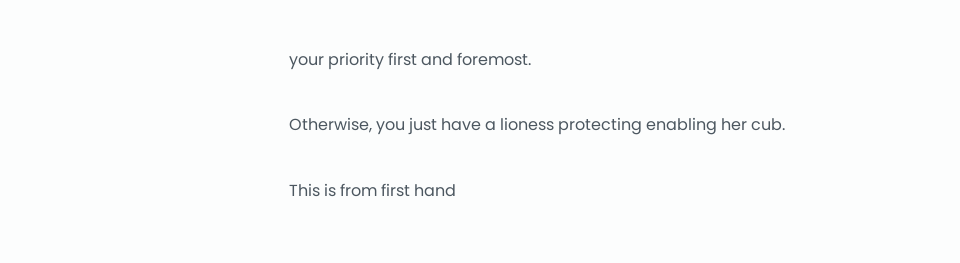your priority first and foremost.

Otherwise, you just have a lioness protecting enabling her cub.

This is from first hand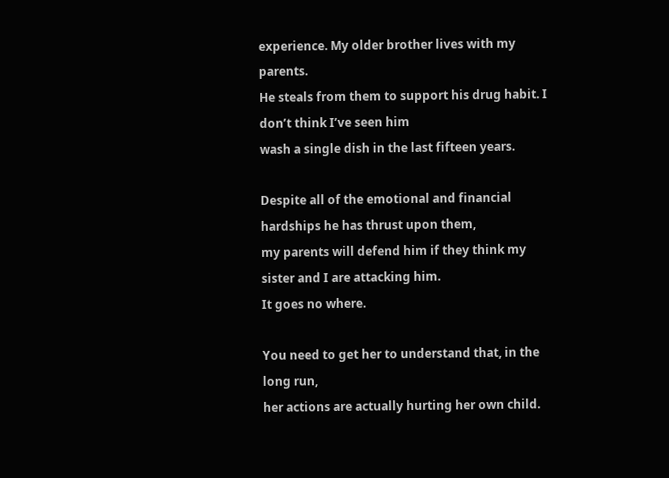experience. My older brother lives with my parents.
He steals from them to support his drug habit. I don’t think I’ve seen him
wash a single dish in the last fifteen years.

Despite all of the emotional and financial hardships he has thrust upon them,
my parents will defend him if they think my sister and I are attacking him.
It goes no where.

You need to get her to understand that, in the long run,
her actions are actually hurting her own child.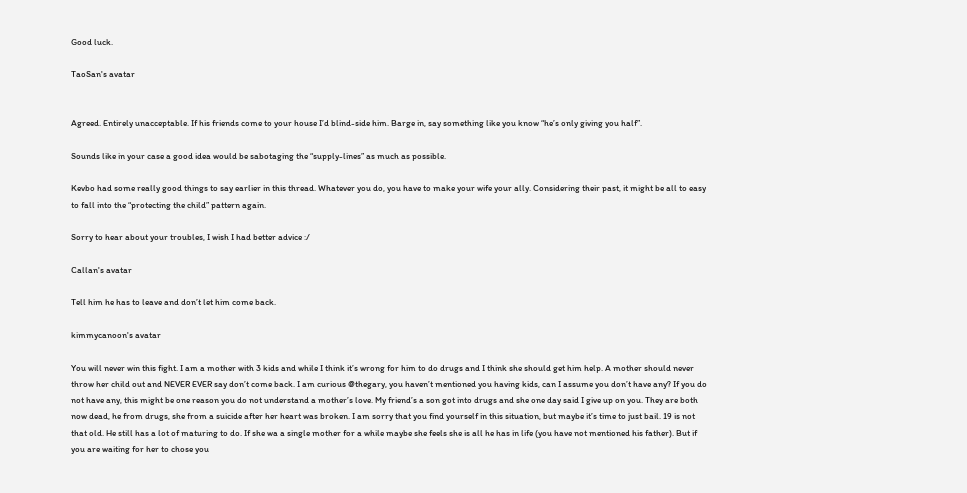Good luck.

TaoSan's avatar


Agreed. Entirely unacceptable. If his friends come to your house I’d blind-side him. Barge in, say something like you know “he’s only giving you half”.

Sounds like in your case a good idea would be sabotaging the “supply-lines” as much as possible.

Kevbo had some really good things to say earlier in this thread. Whatever you do, you have to make your wife your ally. Considering their past, it might be all to easy to fall into the “protecting the child” pattern again.

Sorry to hear about your troubles, I wish I had better advice :/

Callan's avatar

Tell him he has to leave and don’t let him come back.

kimmycanoon's avatar

You will never win this fight. I am a mother with 3 kids and while I think it’s wrong for him to do drugs and I think she should get him help. A mother should never throw her child out and NEVER EVER say don’t come back. I am curious @thegary, you haven’t mentioned you having kids, can I assume you don’t have any? If you do not have any, this might be one reason you do not understand a mother’s love. My friend’s a son got into drugs and she one day said I give up on you. They are both now dead, he from drugs, she from a suicide after her heart was broken. I am sorry that you find yourself in this situation, but maybe it’s time to just bail. 19 is not that old. He still has a lot of maturing to do. If she wa a single mother for a while maybe she feels she is all he has in life (you have not mentioned his father). But if you are waiting for her to chose you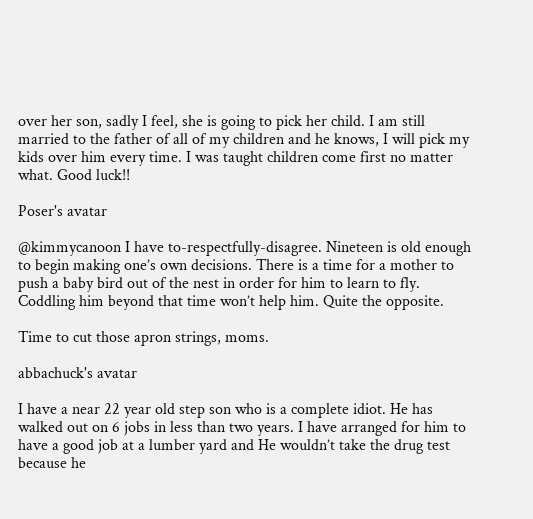over her son, sadly I feel, she is going to pick her child. I am still married to the father of all of my children and he knows, I will pick my kids over him every time. I was taught children come first no matter what. Good luck!!

Poser's avatar

@kimmycanoon I have to-respectfully-disagree. Nineteen is old enough to begin making one’s own decisions. There is a time for a mother to push a baby bird out of the nest in order for him to learn to fly. Coddling him beyond that time won’t help him. Quite the opposite.

Time to cut those apron strings, moms.

abbachuck's avatar

I have a near 22 year old step son who is a complete idiot. He has walked out on 6 jobs in less than two years. I have arranged for him to have a good job at a lumber yard and He wouldn’t take the drug test because he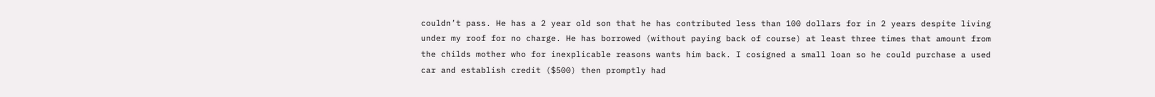couldn’t pass. He has a 2 year old son that he has contributed less than 100 dollars for in 2 years despite living under my roof for no charge. He has borrowed (without paying back of course) at least three times that amount from the childs mother who for inexplicable reasons wants him back. I cosigned a small loan so he could purchase a used car and establish credit ($500) then promptly had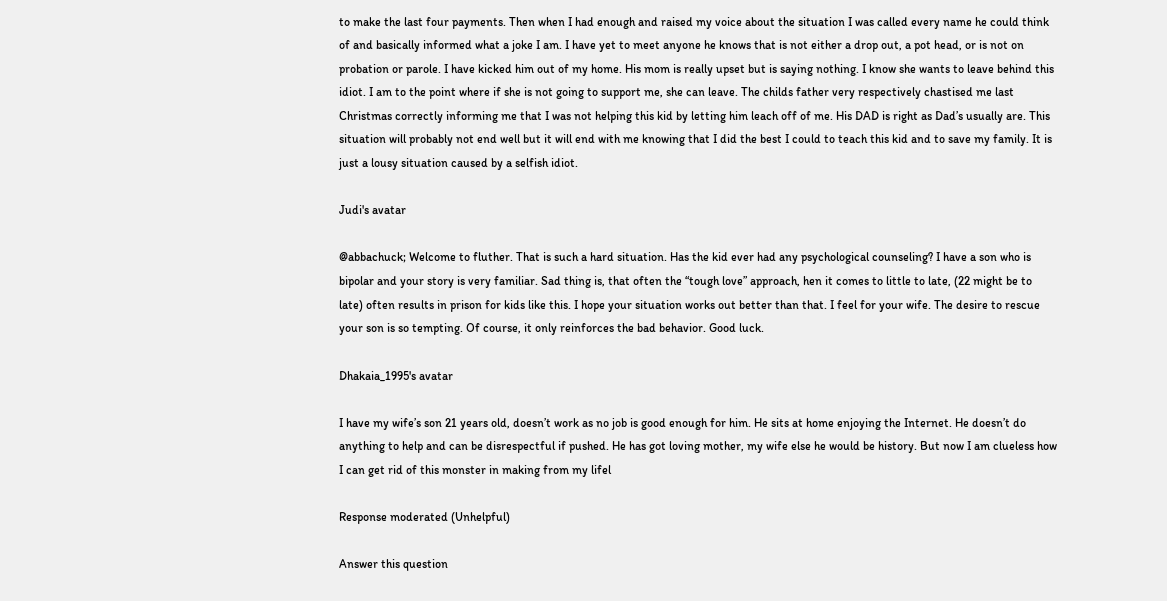to make the last four payments. Then when I had enough and raised my voice about the situation I was called every name he could think of and basically informed what a joke I am. I have yet to meet anyone he knows that is not either a drop out, a pot head, or is not on probation or parole. I have kicked him out of my home. His mom is really upset but is saying nothing. I know she wants to leave behind this idiot. I am to the point where if she is not going to support me, she can leave. The childs father very respectively chastised me last Christmas correctly informing me that I was not helping this kid by letting him leach off of me. His DAD is right as Dad’s usually are. This situation will probably not end well but it will end with me knowing that I did the best I could to teach this kid and to save my family. It is just a lousy situation caused by a selfish idiot.

Judi's avatar

@abbachuck; Welcome to fluther. That is such a hard situation. Has the kid ever had any psychological counseling? I have a son who is bipolar and your story is very familiar. Sad thing is, that often the “tough love” approach, hen it comes to little to late, (22 might be to late) often results in prison for kids like this. I hope your situation works out better than that. I feel for your wife. The desire to rescue your son is so tempting. Of course, it only reinforces the bad behavior. Good luck.

Dhakaia_1995's avatar

I have my wife’s son 21 years old, doesn’t work as no job is good enough for him. He sits at home enjoying the Internet. He doesn’t do anything to help and can be disrespectful if pushed. He has got loving mother, my wife else he would be history. But now I am clueless how I can get rid of this monster in making from my lifel

Response moderated (Unhelpful)

Answer this question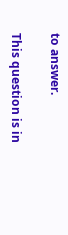to answer.

This question is in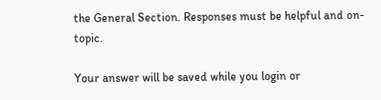the General Section. Responses must be helpful and on-topic.

Your answer will be saved while you login or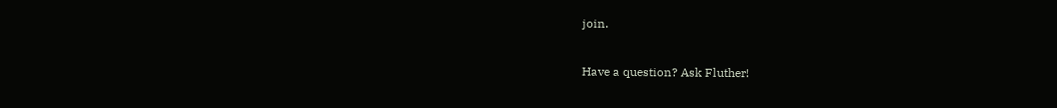join.

Have a question? Ask Fluther!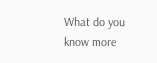What do you know more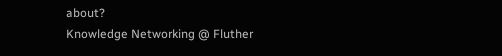about?
Knowledge Networking @ Fluther